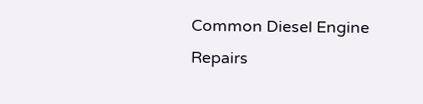Common Diesel Engine Repairs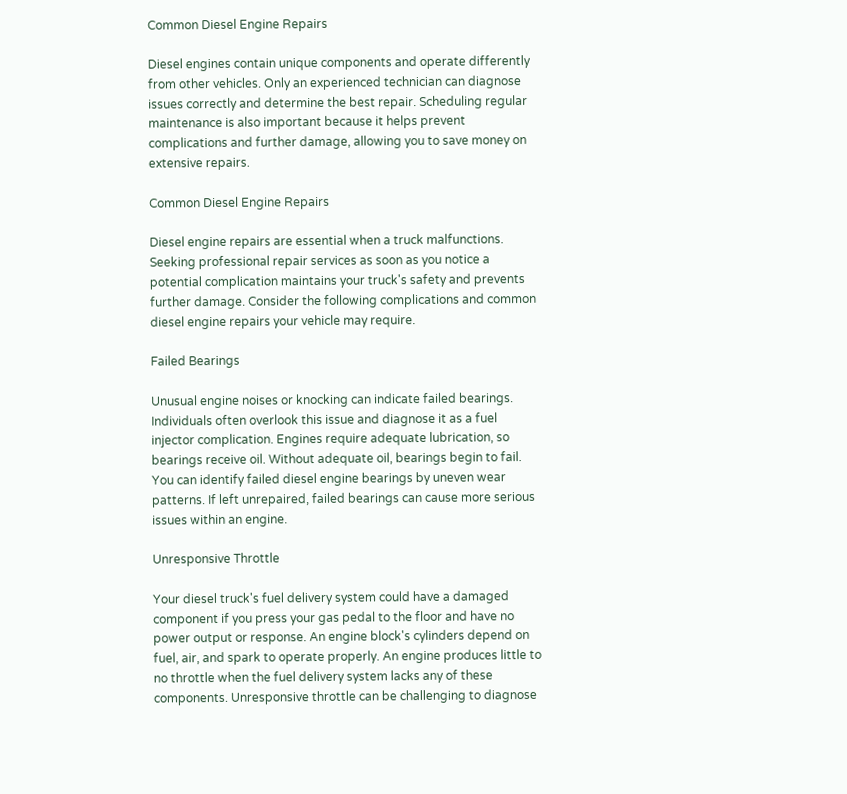Common Diesel Engine Repairs

Diesel engines contain unique components and operate differently from other vehicles. Only an experienced technician can diagnose issues correctly and determine the best repair. Scheduling regular maintenance is also important because it helps prevent complications and further damage, allowing you to save money on extensive repairs.

Common Diesel Engine Repairs

Diesel engine repairs are essential when a truck malfunctions. Seeking professional repair services as soon as you notice a potential complication maintains your truck's safety and prevents further damage. Consider the following complications and common diesel engine repairs your vehicle may require.

Failed Bearings

Unusual engine noises or knocking can indicate failed bearings. Individuals often overlook this issue and diagnose it as a fuel injector complication. Engines require adequate lubrication, so bearings receive oil. Without adequate oil, bearings begin to fail. You can identify failed diesel engine bearings by uneven wear patterns. If left unrepaired, failed bearings can cause more serious issues within an engine.

Unresponsive Throttle

Your diesel truck's fuel delivery system could have a damaged component if you press your gas pedal to the floor and have no power output or response. An engine block's cylinders depend on fuel, air, and spark to operate properly. An engine produces little to no throttle when the fuel delivery system lacks any of these components. Unresponsive throttle can be challenging to diagnose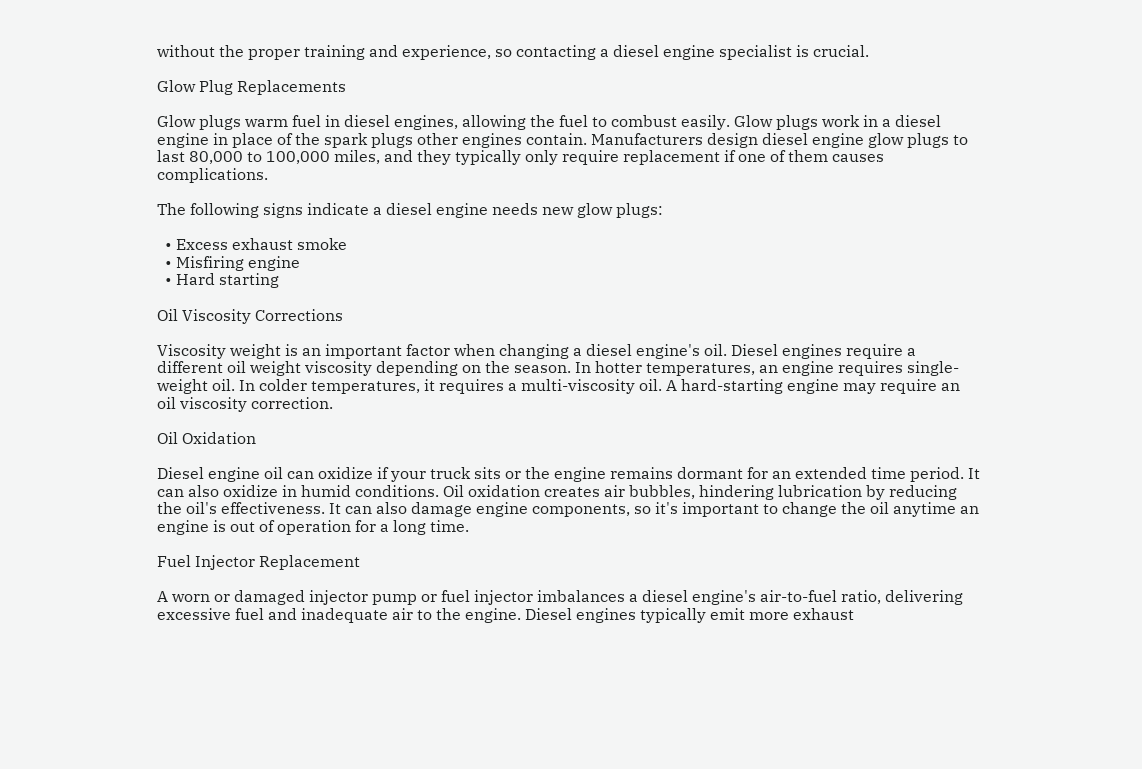without the proper training and experience, so contacting a diesel engine specialist is crucial.

Glow Plug Replacements

Glow plugs warm fuel in diesel engines, allowing the fuel to combust easily. Glow plugs work in a diesel engine in place of the spark plugs other engines contain. Manufacturers design diesel engine glow plugs to last 80,000 to 100,000 miles, and they typically only require replacement if one of them causes complications.

The following signs indicate a diesel engine needs new glow plugs:

  • Excess exhaust smoke
  • Misfiring engine
  • Hard starting

Oil Viscosity Corrections

Viscosity weight is an important factor when changing a diesel engine's oil. Diesel engines require a different oil weight viscosity depending on the season. In hotter temperatures, an engine requires single-weight oil. In colder temperatures, it requires a multi-viscosity oil. A hard-starting engine may require an oil viscosity correction.

Oil Oxidation

Diesel engine oil can oxidize if your truck sits or the engine remains dormant for an extended time period. It can also oxidize in humid conditions. Oil oxidation creates air bubbles, hindering lubrication by reducing the oil's effectiveness. It can also damage engine components, so it's important to change the oil anytime an engine is out of operation for a long time.

Fuel Injector Replacement

A worn or damaged injector pump or fuel injector imbalances a diesel engine's air-to-fuel ratio, delivering excessive fuel and inadequate air to the engine. Diesel engines typically emit more exhaust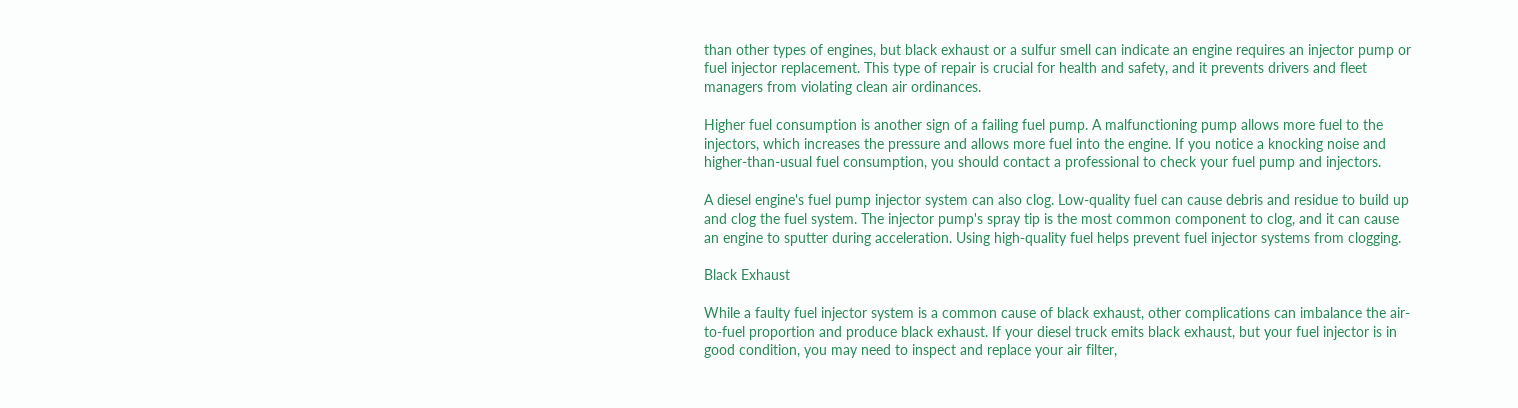than other types of engines, but black exhaust or a sulfur smell can indicate an engine requires an injector pump or fuel injector replacement. This type of repair is crucial for health and safety, and it prevents drivers and fleet managers from violating clean air ordinances.

Higher fuel consumption is another sign of a failing fuel pump. A malfunctioning pump allows more fuel to the injectors, which increases the pressure and allows more fuel into the engine. If you notice a knocking noise and higher-than-usual fuel consumption, you should contact a professional to check your fuel pump and injectors.

A diesel engine's fuel pump injector system can also clog. Low-quality fuel can cause debris and residue to build up and clog the fuel system. The injector pump's spray tip is the most common component to clog, and it can cause an engine to sputter during acceleration. Using high-quality fuel helps prevent fuel injector systems from clogging.

Black Exhaust

While a faulty fuel injector system is a common cause of black exhaust, other complications can imbalance the air-to-fuel proportion and produce black exhaust. If your diesel truck emits black exhaust, but your fuel injector is in good condition, you may need to inspect and replace your air filter,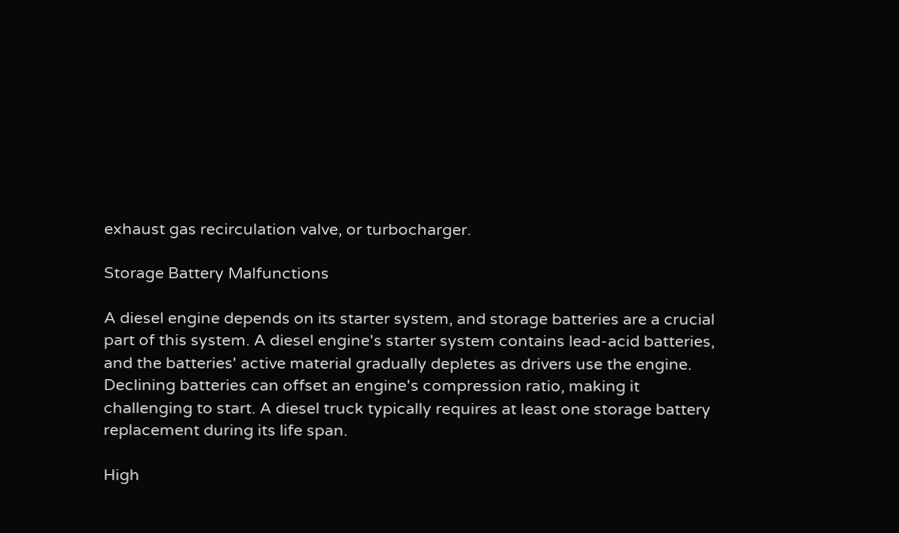exhaust gas recirculation valve, or turbocharger.

Storage Battery Malfunctions

A diesel engine depends on its starter system, and storage batteries are a crucial part of this system. A diesel engine's starter system contains lead-acid batteries, and the batteries' active material gradually depletes as drivers use the engine. Declining batteries can offset an engine's compression ratio, making it challenging to start. A diesel truck typically requires at least one storage battery replacement during its life span.

High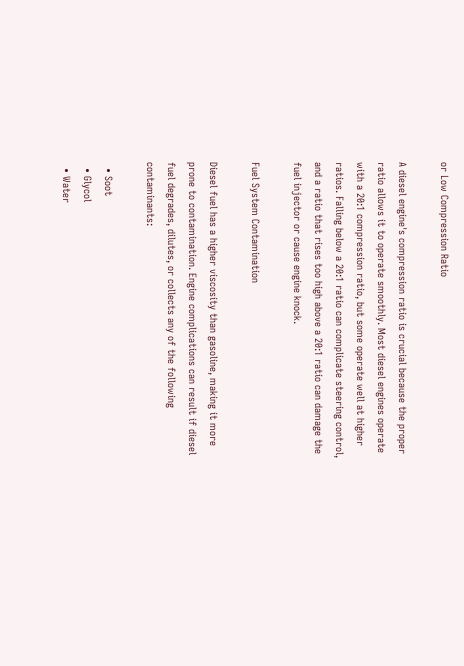or Low Compression Ratio

A diesel engine's compression ratio is crucial because the proper ratio allows it to operate smoothly. Most diesel engines operate with a 20:1 compression ratio, but some operate well at higher ratios. Falling below a 20:1 ratio can complicate steering control, and a ratio that rises too high above a 20:1 ratio can damage the fuel injector or cause engine knock.

Fuel System Contamination

Diesel fuel has a higher viscosity than gasoline, making it more prone to contamination. Engine complications can result if diesel fuel degrades, dilutes, or collects any of the following contaminants:

  • Soot
  • Glycol
  • Water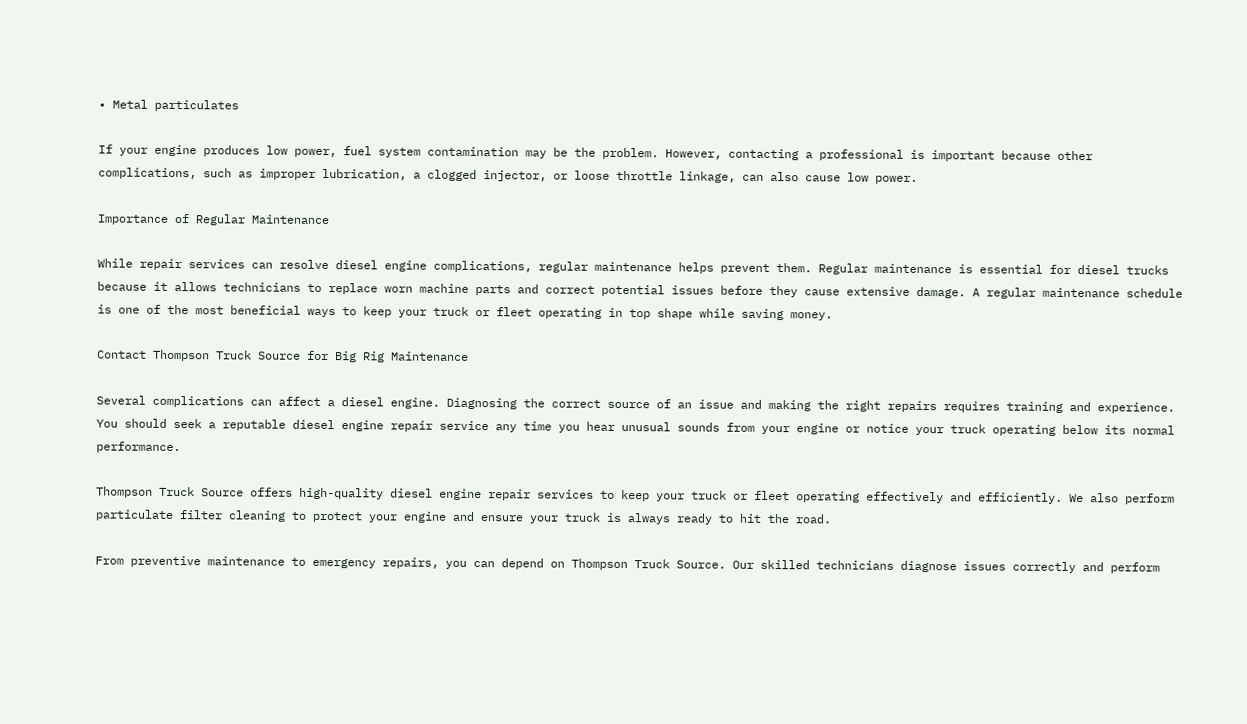• Metal particulates

If your engine produces low power, fuel system contamination may be the problem. However, contacting a professional is important because other complications, such as improper lubrication, a clogged injector, or loose throttle linkage, can also cause low power.

Importance of Regular Maintenance

While repair services can resolve diesel engine complications, regular maintenance helps prevent them. Regular maintenance is essential for diesel trucks because it allows technicians to replace worn machine parts and correct potential issues before they cause extensive damage. A regular maintenance schedule is one of the most beneficial ways to keep your truck or fleet operating in top shape while saving money.

Contact Thompson Truck Source for Big Rig Maintenance

Several complications can affect a diesel engine. Diagnosing the correct source of an issue and making the right repairs requires training and experience. You should seek a reputable diesel engine repair service any time you hear unusual sounds from your engine or notice your truck operating below its normal performance.

Thompson Truck Source offers high-quality diesel engine repair services to keep your truck or fleet operating effectively and efficiently. We also perform particulate filter cleaning to protect your engine and ensure your truck is always ready to hit the road.

From preventive maintenance to emergency repairs, you can depend on Thompson Truck Source. Our skilled technicians diagnose issues correctly and perform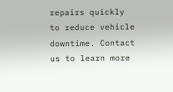repairs quickly to reduce vehicle downtime. Contact us to learn more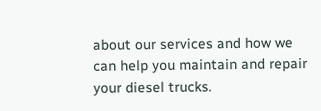about our services and how we can help you maintain and repair your diesel trucks.